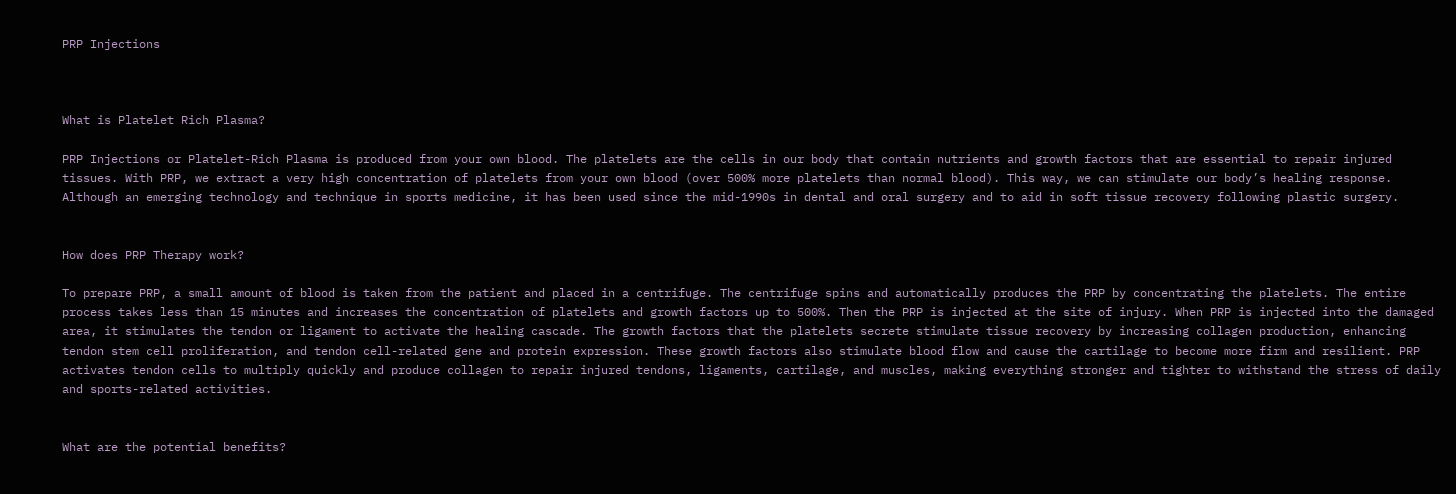PRP Injections



What is Platelet Rich Plasma?

PRP Injections or Platelet-Rich Plasma is produced from your own blood. The platelets are the cells in our body that contain nutrients and growth factors that are essential to repair injured tissues. With PRP, we extract a very high concentration of platelets from your own blood (over 500% more platelets than normal blood). This way, we can stimulate our body’s healing response. Although an emerging technology and technique in sports medicine, it has been used since the mid-1990s in dental and oral surgery and to aid in soft tissue recovery following plastic surgery.


How does PRP Therapy work?

To prepare PRP, a small amount of blood is taken from the patient and placed in a centrifuge. The centrifuge spins and automatically produces the PRP by concentrating the platelets. The entire process takes less than 15 minutes and increases the concentration of platelets and growth factors up to 500%. Then the PRP is injected at the site of injury. When PRP is injected into the damaged area, it stimulates the tendon or ligament to activate the healing cascade. The growth factors that the platelets secrete stimulate tissue recovery by increasing collagen production, enhancing tendon stem cell proliferation, and tendon cell-related gene and protein expression. These growth factors also stimulate blood flow and cause the cartilage to become more firm and resilient. PRP activates tendon cells to multiply quickly and produce collagen to repair injured tendons, ligaments, cartilage, and muscles, making everything stronger and tighter to withstand the stress of daily and sports-related activities.


What are the potential benefits?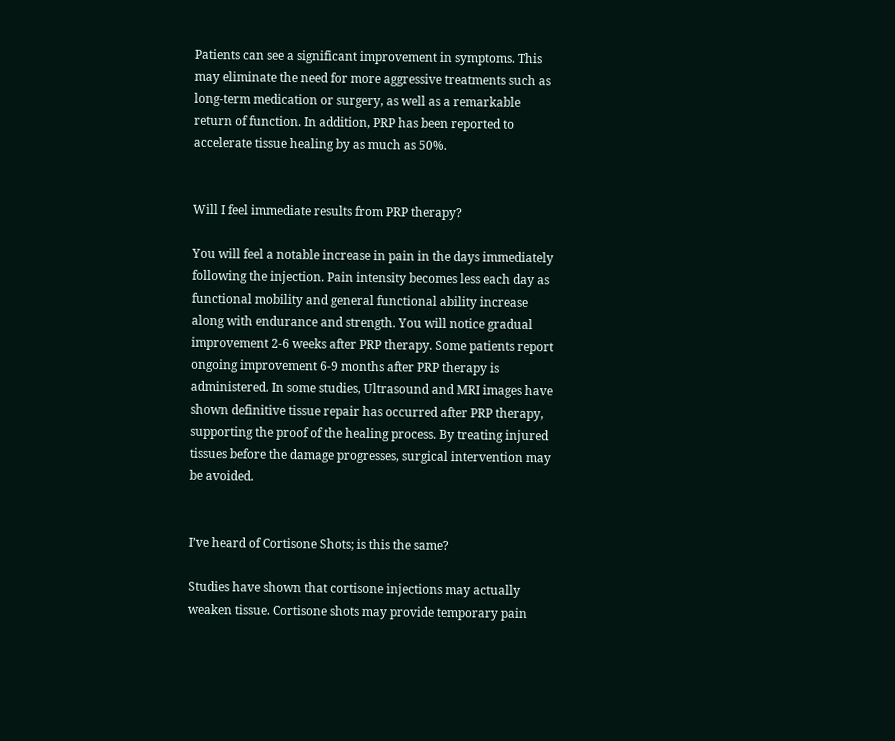Patients can see a significant improvement in symptoms. This may eliminate the need for more aggressive treatments such as long-term medication or surgery, as well as a remarkable return of function. In addition, PRP has been reported to accelerate tissue healing by as much as 50%.


Will I feel immediate results from PRP therapy?

You will feel a notable increase in pain in the days immediately following the injection. Pain intensity becomes less each day as functional mobility and general functional ability increase along with endurance and strength. You will notice gradual improvement 2-6 weeks after PRP therapy. Some patients report ongoing improvement 6-9 months after PRP therapy is administered. In some studies, Ultrasound and MRI images have shown definitive tissue repair has occurred after PRP therapy, supporting the proof of the healing process. By treating injured tissues before the damage progresses, surgical intervention may be avoided.


I’ve heard of Cortisone Shots; is this the same?

Studies have shown that cortisone injections may actually weaken tissue. Cortisone shots may provide temporary pain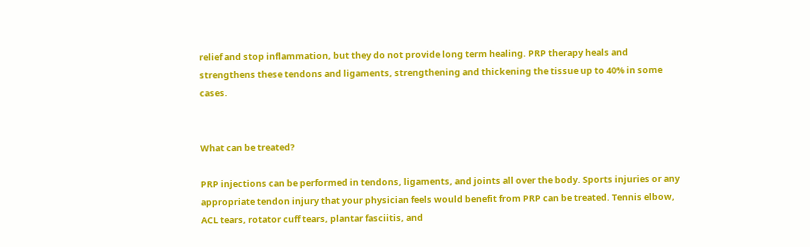relief and stop inflammation, but they do not provide long term healing. PRP therapy heals and strengthens these tendons and ligaments, strengthening and thickening the tissue up to 40% in some cases.


What can be treated?

PRP injections can be performed in tendons, ligaments, and joints all over the body. Sports injuries or any appropriate tendon injury that your physician feels would benefit from PRP can be treated. Tennis elbow, ACL tears, rotator cuff tears, plantar fasciitis, and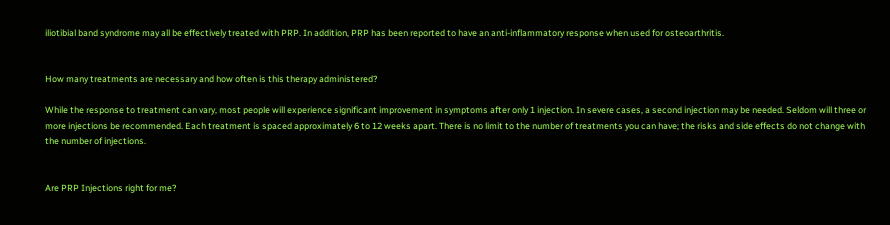iliotibial band syndrome may all be effectively treated with PRP. In addition, PRP has been reported to have an anti-inflammatory response when used for osteoarthritis.


How many treatments are necessary and how often is this therapy administered?

While the response to treatment can vary, most people will experience significant improvement in symptoms after only 1 injection. In severe cases, a second injection may be needed. Seldom will three or more injections be recommended. Each treatment is spaced approximately 6 to 12 weeks apart. There is no limit to the number of treatments you can have; the risks and side effects do not change with the number of injections.


Are PRP Injections right for me?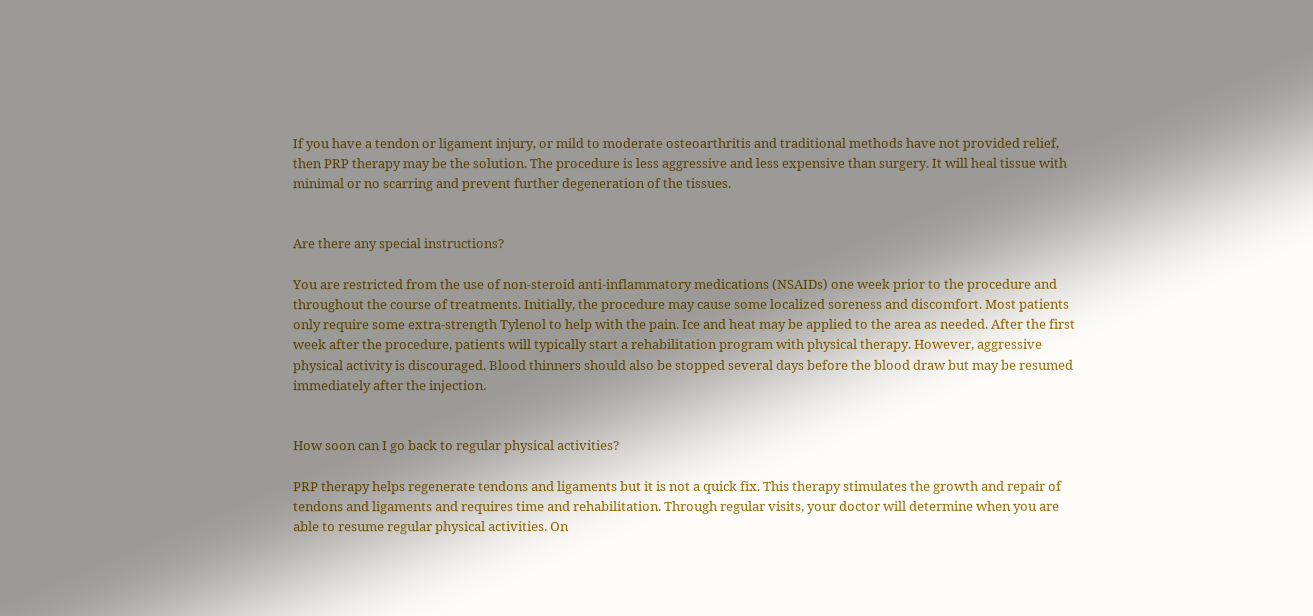If you have a tendon or ligament injury, or mild to moderate osteoarthritis and traditional methods have not provided relief, then PRP therapy may be the solution. The procedure is less aggressive and less expensive than surgery. It will heal tissue with minimal or no scarring and prevent further degeneration of the tissues.


Are there any special instructions?

You are restricted from the use of non-steroid anti-inflammatory medications (NSAIDs) one week prior to the procedure and throughout the course of treatments. Initially, the procedure may cause some localized soreness and discomfort. Most patients only require some extra-strength Tylenol to help with the pain. Ice and heat may be applied to the area as needed. After the first week after the procedure, patients will typically start a rehabilitation program with physical therapy. However, aggressive physical activity is discouraged. Blood thinners should also be stopped several days before the blood draw but may be resumed immediately after the injection.


How soon can I go back to regular physical activities?

PRP therapy helps regenerate tendons and ligaments but it is not a quick fix. This therapy stimulates the growth and repair of tendons and ligaments and requires time and rehabilitation. Through regular visits, your doctor will determine when you are able to resume regular physical activities. On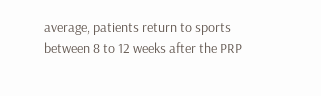average, patients return to sports between 8 to 12 weeks after the PRP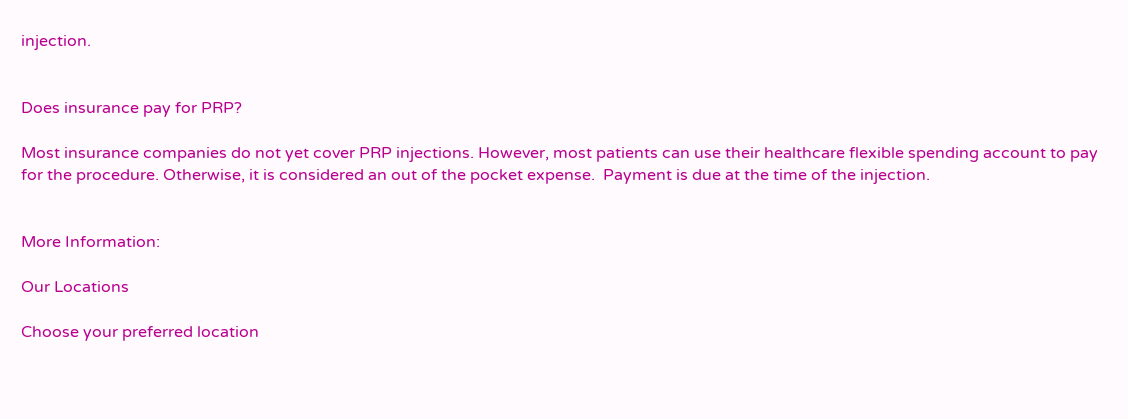injection.


Does insurance pay for PRP?

Most insurance companies do not yet cover PRP injections. However, most patients can use their healthcare flexible spending account to pay for the procedure. Otherwise, it is considered an out of the pocket expense.  Payment is due at the time of the injection.


More Information:

Our Locations

Choose your preferred location